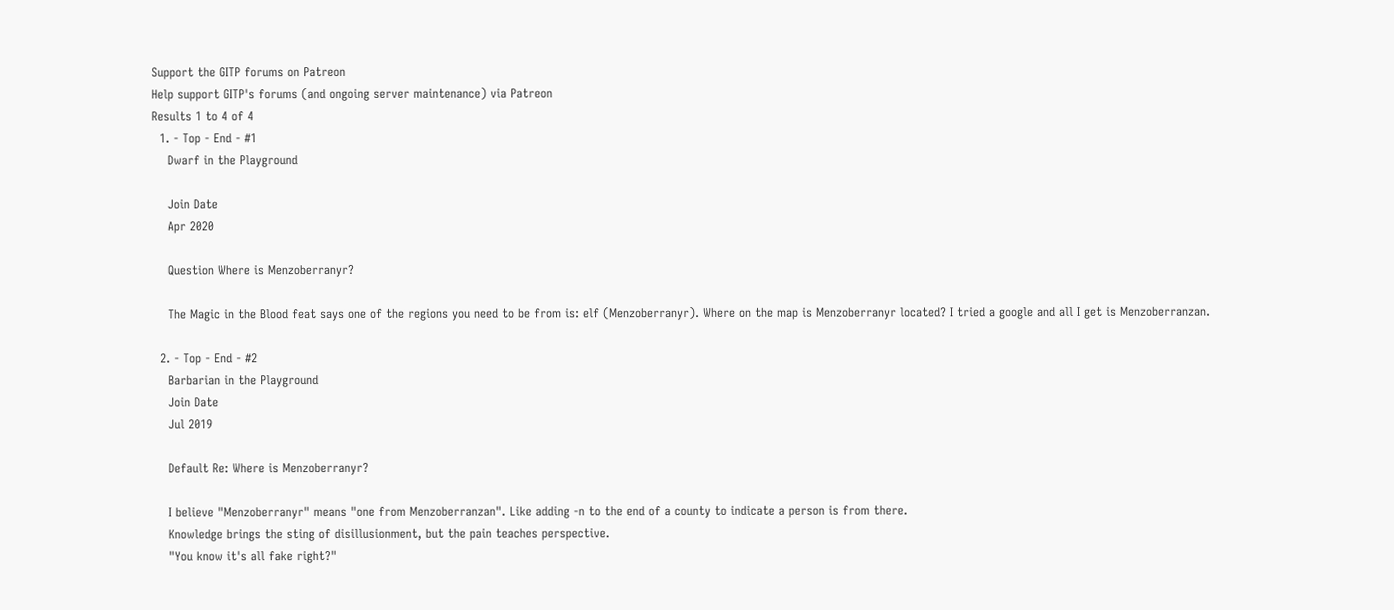Support the GITP forums on Patreon
Help support GITP's forums (and ongoing server maintenance) via Patreon
Results 1 to 4 of 4
  1. - Top - End - #1
    Dwarf in the Playground

    Join Date
    Apr 2020

    Question Where is Menzoberranyr?

    The Magic in the Blood feat says one of the regions you need to be from is: elf (Menzoberranyr). Where on the map is Menzoberranyr located? I tried a google and all I get is Menzoberranzan.

  2. - Top - End - #2
    Barbarian in the Playground
    Join Date
    Jul 2019

    Default Re: Where is Menzoberranyr?

    I believe "Menzoberranyr" means "one from Menzoberranzan". Like adding -n to the end of a county to indicate a person is from there.
    Knowledge brings the sting of disillusionment, but the pain teaches perspective.
    "You know it's all fake right?"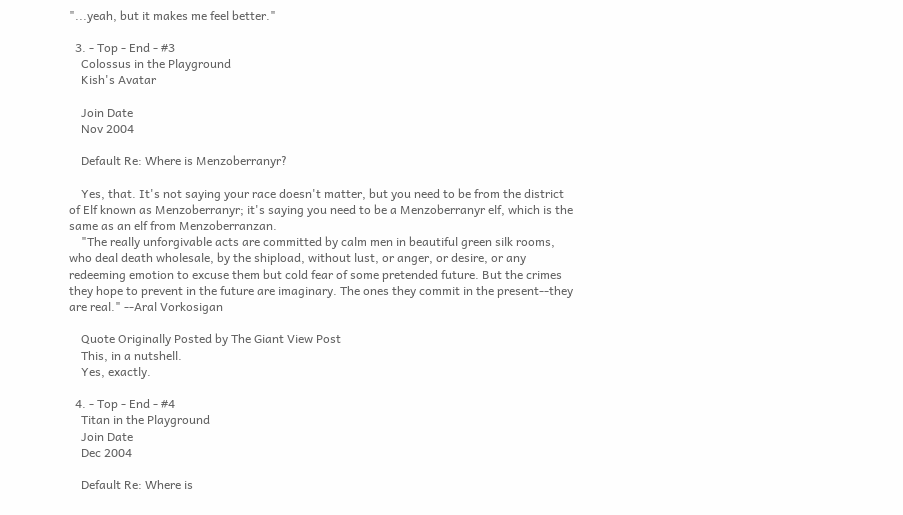"...yeah, but it makes me feel better."

  3. - Top - End - #3
    Colossus in the Playground
    Kish's Avatar

    Join Date
    Nov 2004

    Default Re: Where is Menzoberranyr?

    Yes, that. It's not saying your race doesn't matter, but you need to be from the district of Elf known as Menzoberranyr; it's saying you need to be a Menzoberranyr elf, which is the same as an elf from Menzoberranzan.
    "The really unforgivable acts are committed by calm men in beautiful green silk rooms, who deal death wholesale, by the shipload, without lust, or anger, or desire, or any redeeming emotion to excuse them but cold fear of some pretended future. But the crimes they hope to prevent in the future are imaginary. The ones they commit in the present--they are real." --Aral Vorkosigan

    Quote Originally Posted by The Giant View Post
    This, in a nutshell.
    Yes, exactly.

  4. - Top - End - #4
    Titan in the Playground
    Join Date
    Dec 2004

    Default Re: Where is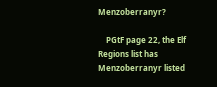Menzoberranyr?

    PGtF page 22, the Elf Regions list has Menzoberranyr listed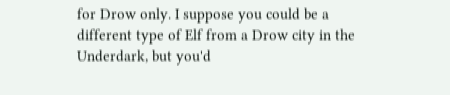for Drow only. I suppose you could be a different type of Elf from a Drow city in the Underdark, but you'd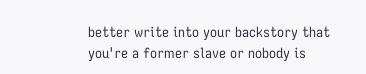better write into your backstory that you're a former slave or nobody is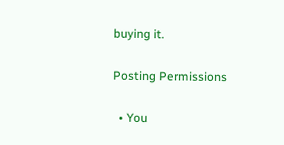buying it.

Posting Permissions

  • You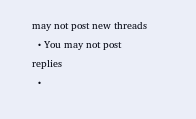may not post new threads
  • You may not post replies
  •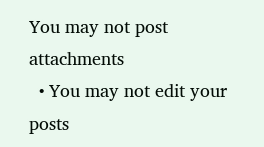You may not post attachments
  • You may not edit your posts